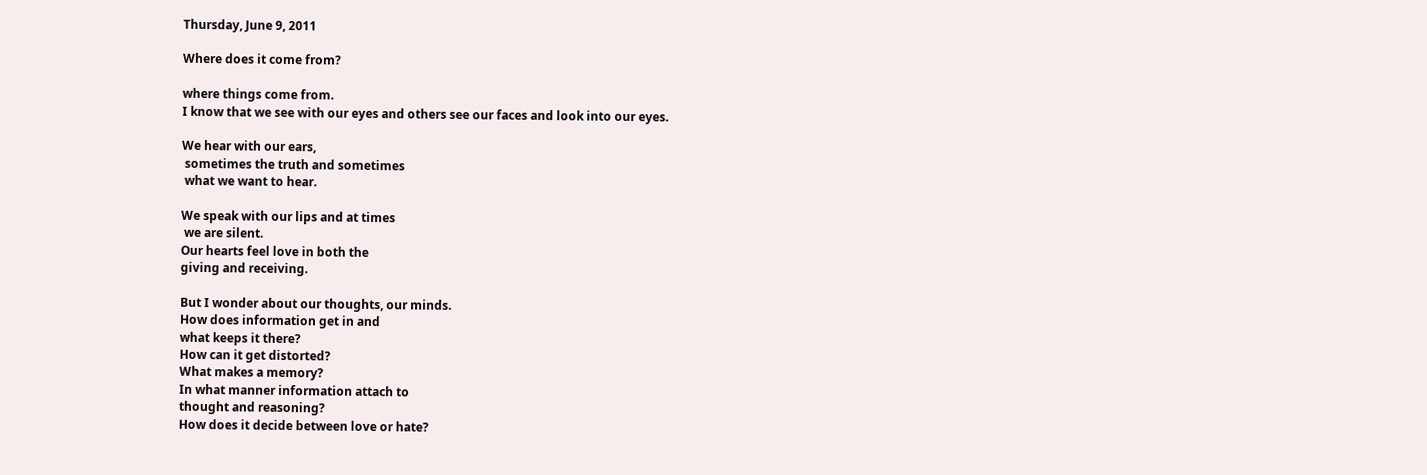Thursday, June 9, 2011

Where does it come from?

where things come from.
I know that we see with our eyes and others see our faces and look into our eyes.

We hear with our ears,
 sometimes the truth and sometimes
 what we want to hear.

We speak with our lips and at times
 we are silent.
Our hearts feel love in both the
giving and receiving.

But I wonder about our thoughts, our minds.
How does information get in and
what keeps it there?
How can it get distorted?
What makes a memory?
In what manner information attach to
thought and reasoning?
How does it decide between love or hate?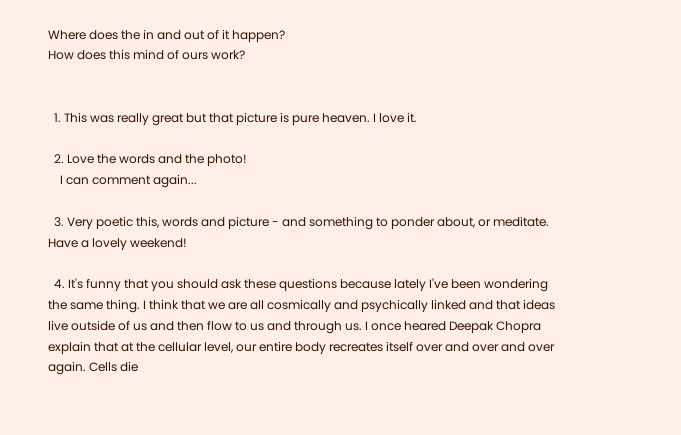Where does the in and out of it happen?
How does this mind of ours work?


  1. This was really great but that picture is pure heaven. I love it.

  2. Love the words and the photo!
    I can comment again...

  3. Very poetic this, words and picture - and something to ponder about, or meditate. Have a lovely weekend!

  4. It's funny that you should ask these questions because lately I've been wondering the same thing. I think that we are all cosmically and psychically linked and that ideas live outside of us and then flow to us and through us. I once heared Deepak Chopra explain that at the cellular level, our entire body recreates itself over and over and over again. Cells die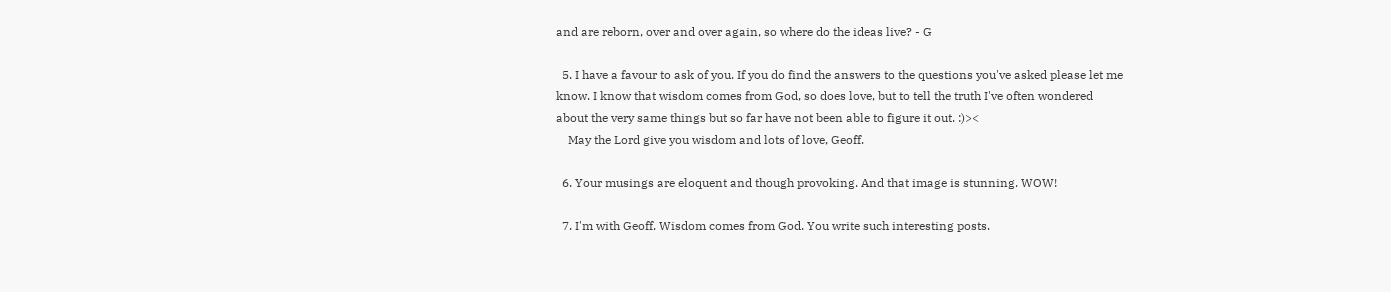and are reborn, over and over again, so where do the ideas live? - G

  5. I have a favour to ask of you. If you do find the answers to the questions you've asked please let me know. I know that wisdom comes from God, so does love, but to tell the truth I've often wondered about the very same things but so far have not been able to figure it out. :)><
    May the Lord give you wisdom and lots of love, Geoff.

  6. Your musings are eloquent and though provoking. And that image is stunning. WOW!

  7. I'm with Geoff. Wisdom comes from God. You write such interesting posts.